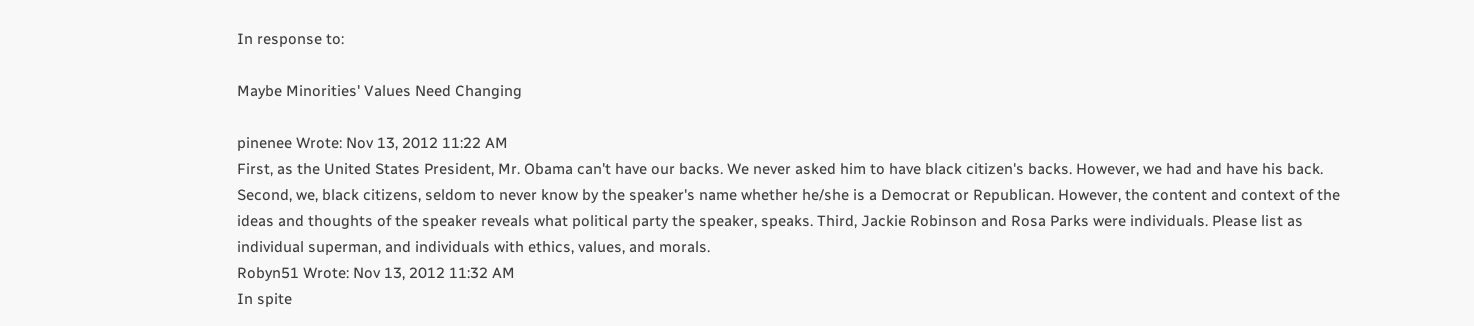In response to:

Maybe Minorities' Values Need Changing

pinenee Wrote: Nov 13, 2012 11:22 AM
First, as the United States President, Mr. Obama can't have our backs. We never asked him to have black citizen's backs. However, we had and have his back. Second, we, black citizens, seldom to never know by the speaker's name whether he/she is a Democrat or Republican. However, the content and context of the ideas and thoughts of the speaker reveals what political party the speaker, speaks. Third, Jackie Robinson and Rosa Parks were individuals. Please list as individual superman, and individuals with ethics, values, and morals.
Robyn51 Wrote: Nov 13, 2012 11:32 AM
In spite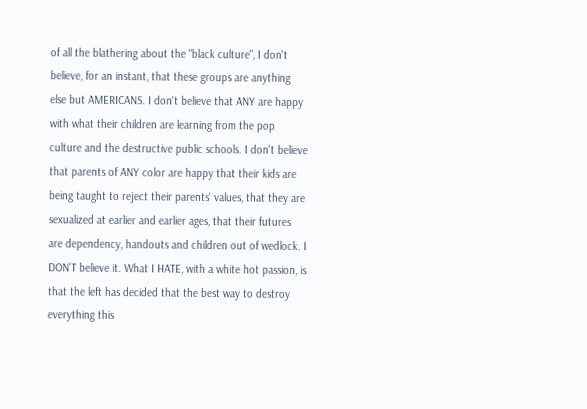of all the blathering about the "black culture", I don't believe, for an instant, that these groups are anything else but AMERICANS. I don't believe that ANY are happy with what their children are learning from the pop culture and the destructive public schools. I don't believe that parents of ANY color are happy that their kids are being taught to reject their parents' values, that they are sexualized at earlier and earlier ages, that their futures are dependency, handouts and children out of wedlock. I DON'T believe it. What I HATE, with a white hot passion, is that the left has decided that the best way to destroy everything this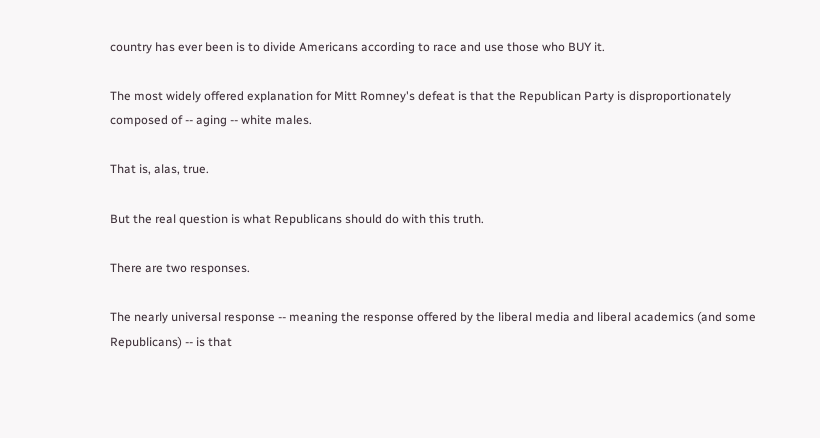country has ever been is to divide Americans according to race and use those who BUY it.

The most widely offered explanation for Mitt Romney's defeat is that the Republican Party is disproportionately composed of -- aging -- white males.

That is, alas, true.

But the real question is what Republicans should do with this truth.

There are two responses.

The nearly universal response -- meaning the response offered by the liberal media and liberal academics (and some Republicans) -- is that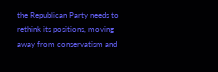the Republican Party needs to rethink its positions, moving away from conservatism and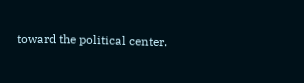toward the political center.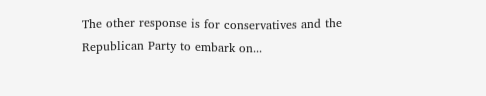The other response is for conservatives and the Republican Party to embark on...